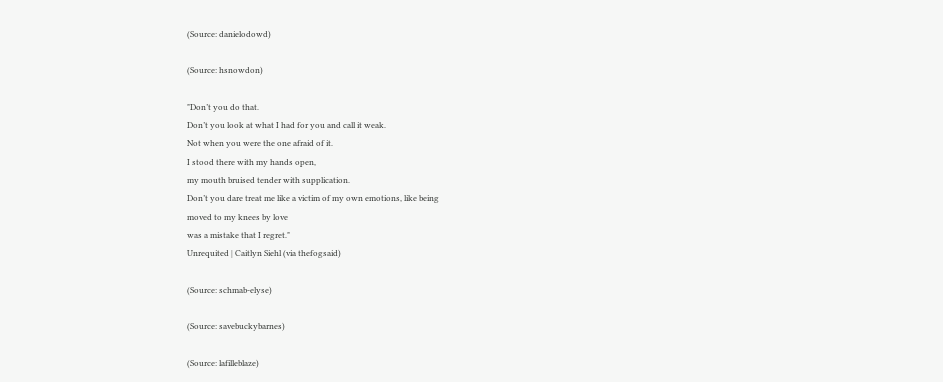(Source: danielodowd)

(Source: hsnowdon)

"Don’t you do that.
Don’t you look at what I had for you and call it weak.
Not when you were the one afraid of it.
I stood there with my hands open,
my mouth bruised tender with supplication.
Don’t you dare treat me like a victim of my own emotions, like being
moved to my knees by love
was a mistake that I regret."
Unrequited | Caitlyn Siehl (via thefogsaid)

(Source: schmab-elyse)

(Source: savebuckybarnes)

(Source: lafilleblaze)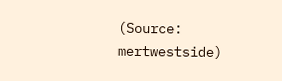(Source: mertwestside)